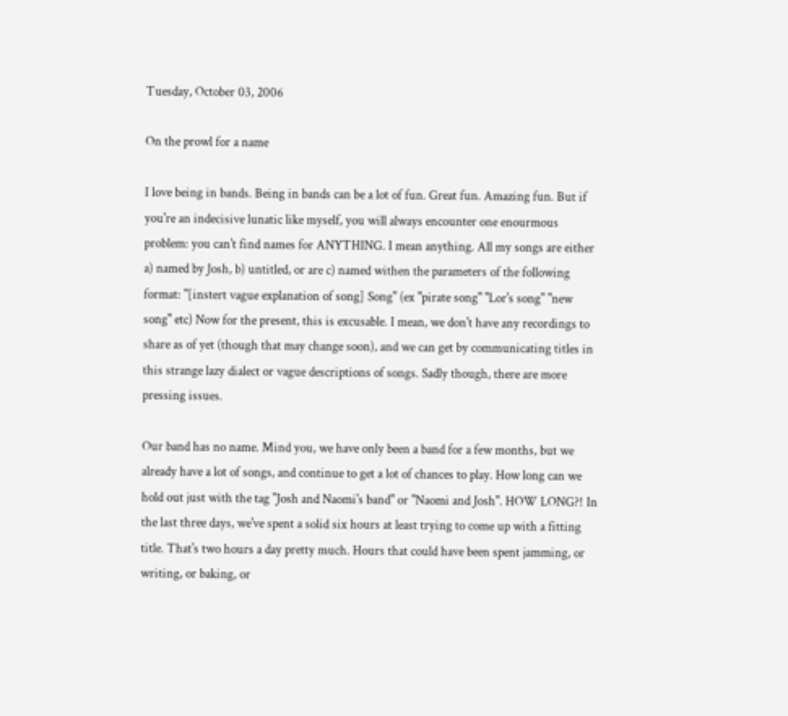Tuesday, October 03, 2006

On the prowl for a name

I love being in bands. Being in bands can be a lot of fun. Great fun. Amazing fun. But if you're an indecisive lunatic like myself, you will always encounter one enourmous problem: you can't find names for ANYTHING. I mean anything. All my songs are either a) named by Josh, b) untitled, or are c) named withen the parameters of the following format: "[instert vague explanation of song] Song" (ex "pirate song" "Lor's song" "new song" etc) Now for the present, this is excusable. I mean, we don't have any recordings to share as of yet (though that may change soon), and we can get by communicating titles in this strange lazy dialect or vague descriptions of songs. Sadly though, there are more pressing issues.

Our band has no name. Mind you, we have only been a band for a few months, but we already have a lot of songs, and continue to get a lot of chances to play. How long can we hold out just with the tag "Josh and Naomi's band" or "Naomi and Josh". HOW LONG?! In the last three days, we've spent a solid six hours at least trying to come up with a fitting title. That's two hours a day pretty much. Hours that could have been spent jamming, or writing, or baking, or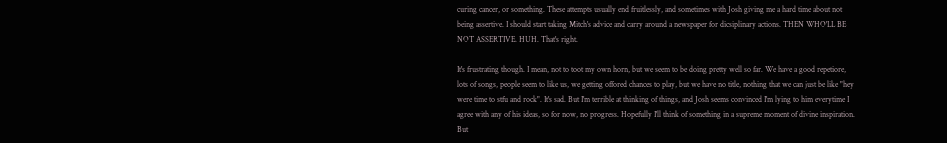curing cancer, or something. These attempts usually end fruitlessly, and sometimes with Josh giving me a hard time about not being assertive. I should start taking Mitch's advice and carry around a newspaper for dicsiplinary actions. THEN WHO'LL BE NOT ASSERTIVE. HUH. That's right.

It's frustrating though. I mean, not to toot my own horn, but we seem to be doing pretty well so far. We have a good repetiore, lots of songs, people seem to like us, we getting offored chances to play, but we have no title, nothing that we can just be like "hey were time to stfu and rock". It's sad. But I'm terrible at thinking of things, and Josh seems convinced I'm lying to him everytime I agree with any of his ideas, so for now, no progress. Hopefully I'll think of something in a supreme moment of divine inspiration. But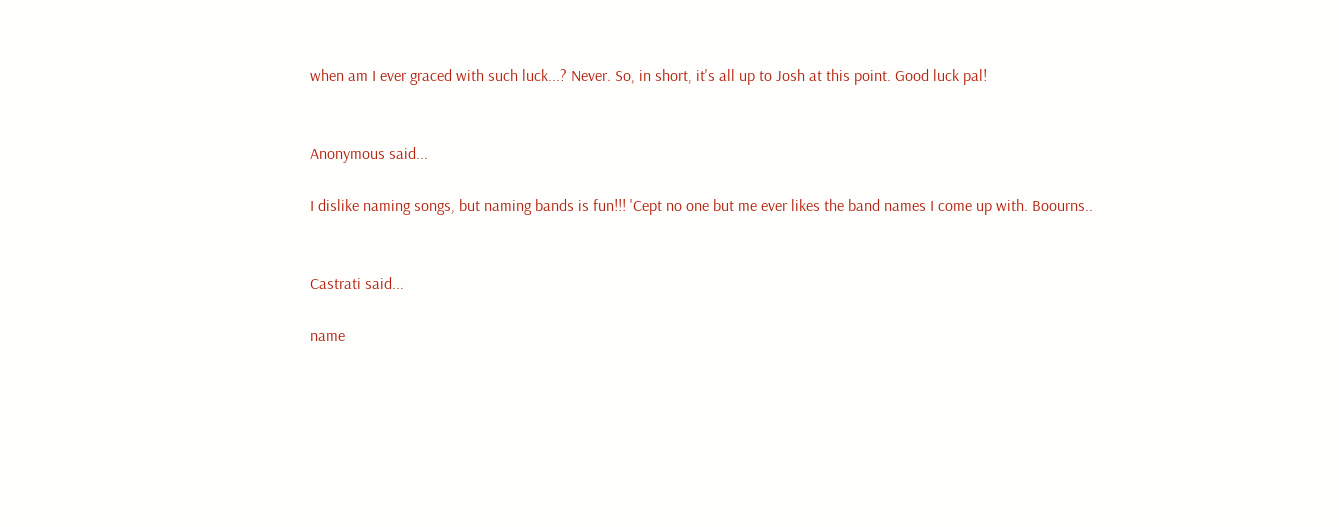when am I ever graced with such luck...? Never. So, in short, it's all up to Josh at this point. Good luck pal!


Anonymous said...

I dislike naming songs, but naming bands is fun!!! 'Cept no one but me ever likes the band names I come up with. Boourns..


Castrati said...

name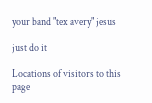your band "tex avery" jesus

just do it

Locations of visitors to this page